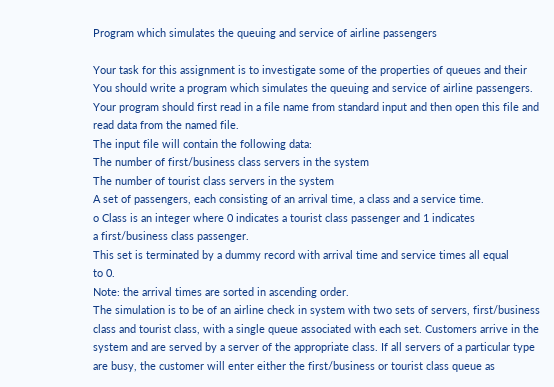Program which simulates the queuing and service of airline passengers

Your task for this assignment is to investigate some of the properties of queues and their
You should write a program which simulates the queuing and service of airline passengers.
Your program should first read in a file name from standard input and then open this file and
read data from the named file.
The input file will contain the following data:
The number of first/business class servers in the system
The number of tourist class servers in the system
A set of passengers, each consisting of an arrival time, a class and a service time.
o Class is an integer where 0 indicates a tourist class passenger and 1 indicates
a first/business class passenger.
This set is terminated by a dummy record with arrival time and service times all equal
to 0.
Note: the arrival times are sorted in ascending order.
The simulation is to be of an airline check in system with two sets of servers, first/business
class and tourist class, with a single queue associated with each set. Customers arrive in the
system and are served by a server of the appropriate class. If all servers of a particular type
are busy, the customer will enter either the first/business or tourist class queue as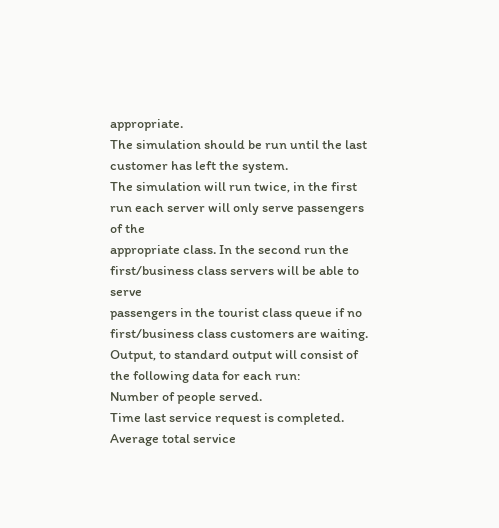appropriate.
The simulation should be run until the last customer has left the system.
The simulation will run twice, in the first run each server will only serve passengers of the
appropriate class. In the second run the first/business class servers will be able to serve
passengers in the tourist class queue if no first/business class customers are waiting.
Output, to standard output will consist of the following data for each run:
Number of people served.
Time last service request is completed.
Average total service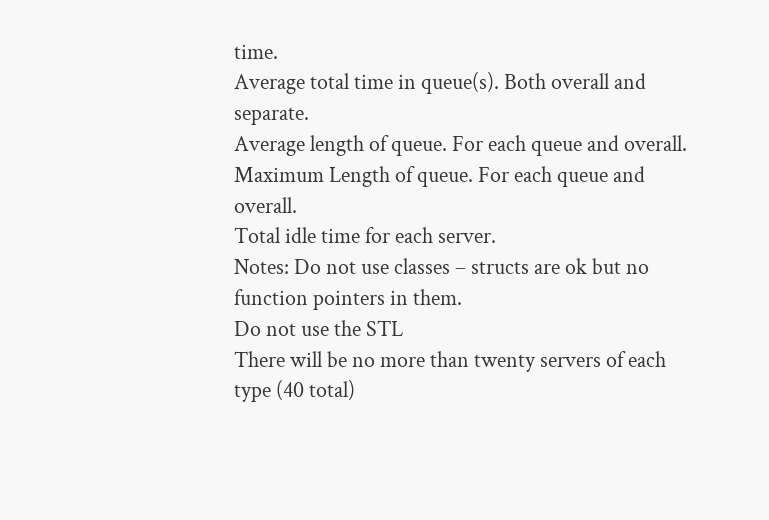time.
Average total time in queue(s). Both overall and separate.
Average length of queue. For each queue and overall.
Maximum Length of queue. For each queue and overall.
Total idle time for each server.
Notes: Do not use classes – structs are ok but no function pointers in them.
Do not use the STL
There will be no more than twenty servers of each type (40 total)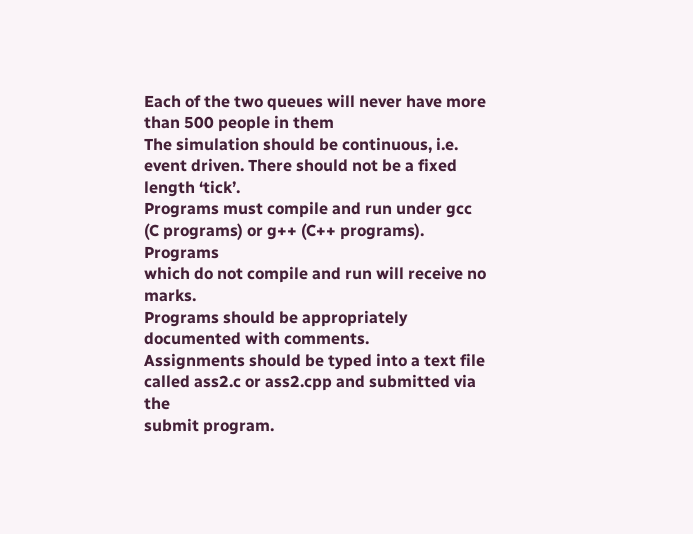Each of the two queues will never have more than 500 people in them
The simulation should be continuous, i.e. event driven. There should not be a fixed
length ‘tick’.
Programs must compile and run under gcc (C programs) or g++ (C++ programs). Programs
which do not compile and run will receive no marks.
Programs should be appropriately documented with comments.
Assignments should be typed into a text file called ass2.c or ass2.cpp and submitted via the
submit program.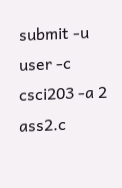submit -u user -c csci203 -a 2 ass2.c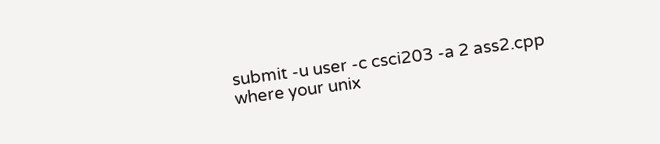submit -u user -c csci203 -a 2 ass2.cpp
where your unix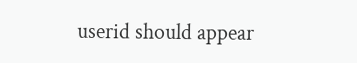userid should appear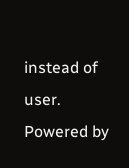instead of user.
Powered by